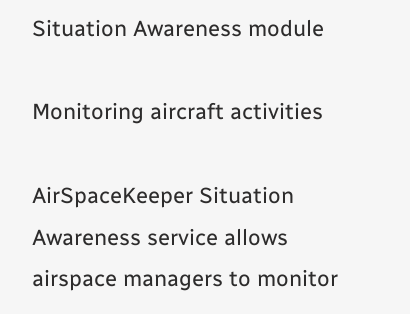Situation Awareness module

Monitoring aircraft activities

AirSpaceKeeper Situation Awareness service allows airspace managers to monitor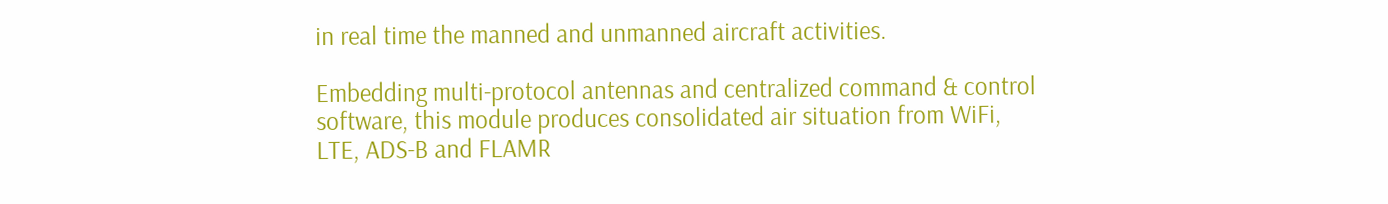in real time the manned and unmanned aircraft activities.

Embedding multi-protocol antennas and centralized command & control software, this module produces consolidated air situation from WiFi, LTE, ADS-B and FLAMR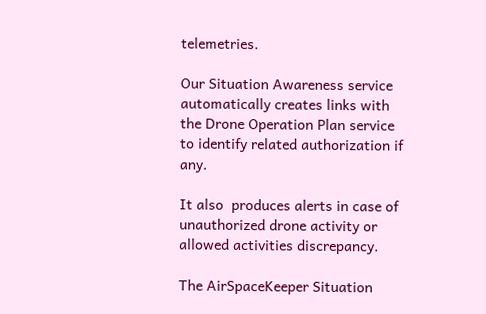telemetries.

Our Situation Awareness service automatically creates links with the Drone Operation Plan service to identify related authorization if any.

It also  produces alerts in case of unauthorized drone activity or allowed activities discrepancy.

The AirSpaceKeeper Situation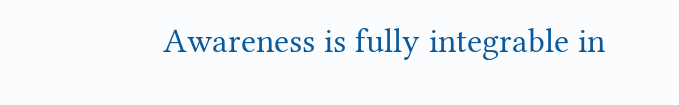Awareness is fully integrable in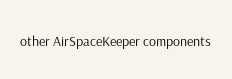other AirSpaceKeeper components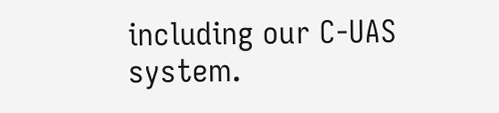including our C-UAS system.